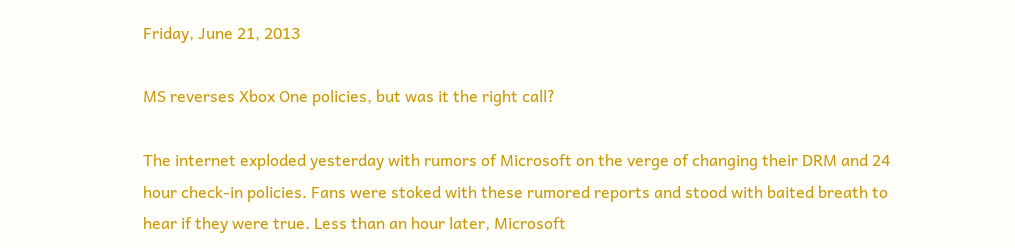Friday, June 21, 2013

MS reverses Xbox One policies, but was it the right call?

The internet exploded yesterday with rumors of Microsoft on the verge of changing their DRM and 24 hour check-in policies. Fans were stoked with these rumored reports and stood with baited breath to hear if they were true. Less than an hour later, Microsoft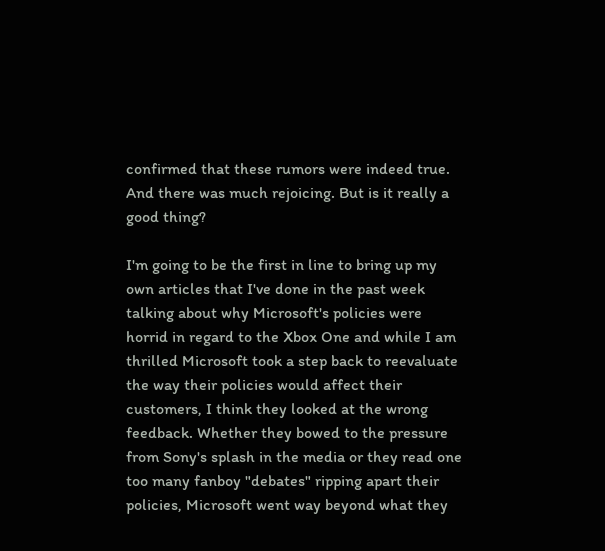confirmed that these rumors were indeed true. And there was much rejoicing. But is it really a good thing?

I'm going to be the first in line to bring up my own articles that I've done in the past week talking about why Microsoft's policies were horrid in regard to the Xbox One and while I am thrilled Microsoft took a step back to reevaluate the way their policies would affect their customers, I think they looked at the wrong feedback. Whether they bowed to the pressure from Sony's splash in the media or they read one too many fanboy "debates" ripping apart their policies, Microsoft went way beyond what they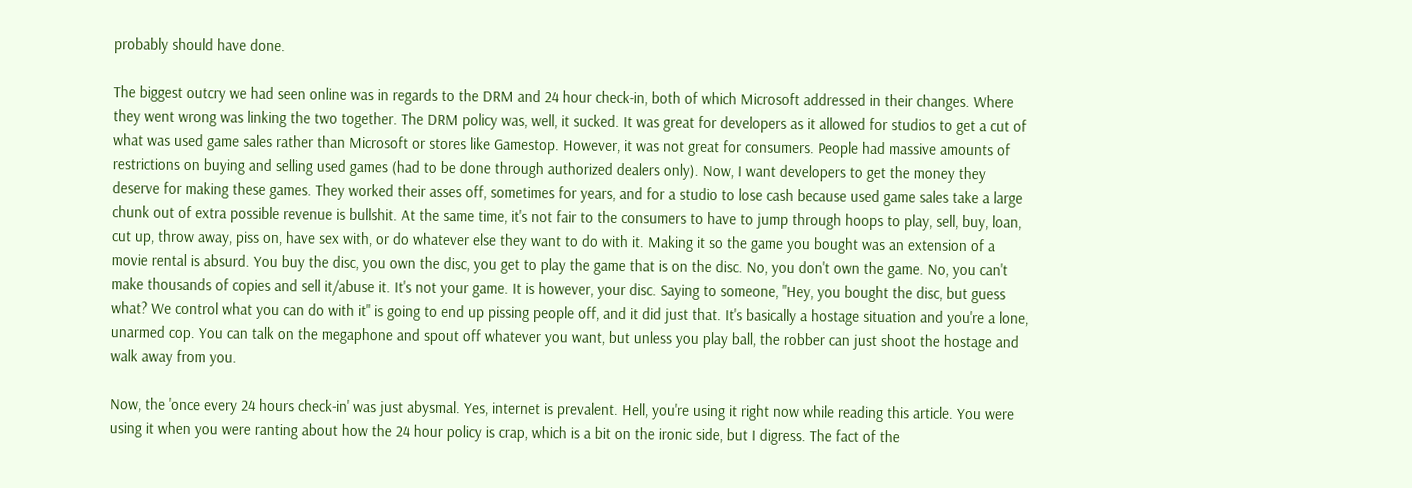probably should have done.

The biggest outcry we had seen online was in regards to the DRM and 24 hour check-in, both of which Microsoft addressed in their changes. Where they went wrong was linking the two together. The DRM policy was, well, it sucked. It was great for developers as it allowed for studios to get a cut of what was used game sales rather than Microsoft or stores like Gamestop. However, it was not great for consumers. People had massive amounts of restrictions on buying and selling used games (had to be done through authorized dealers only). Now, I want developers to get the money they deserve for making these games. They worked their asses off, sometimes for years, and for a studio to lose cash because used game sales take a large chunk out of extra possible revenue is bullshit. At the same time, it's not fair to the consumers to have to jump through hoops to play, sell, buy, loan, cut up, throw away, piss on, have sex with, or do whatever else they want to do with it. Making it so the game you bought was an extension of a movie rental is absurd. You buy the disc, you own the disc, you get to play the game that is on the disc. No, you don't own the game. No, you can't make thousands of copies and sell it/abuse it. It's not your game. It is however, your disc. Saying to someone, "Hey, you bought the disc, but guess what? We control what you can do with it" is going to end up pissing people off, and it did just that. It's basically a hostage situation and you're a lone, unarmed cop. You can talk on the megaphone and spout off whatever you want, but unless you play ball, the robber can just shoot the hostage and walk away from you.

Now, the 'once every 24 hours check-in' was just abysmal. Yes, internet is prevalent. Hell, you're using it right now while reading this article. You were using it when you were ranting about how the 24 hour policy is crap, which is a bit on the ironic side, but I digress. The fact of the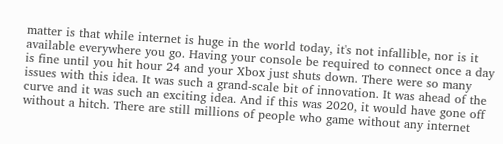matter is that while internet is huge in the world today, it's not infallible, nor is it available everywhere you go. Having your console be required to connect once a day is fine until you hit hour 24 and your Xbox just shuts down. There were so many issues with this idea. It was such a grand-scale bit of innovation. It was ahead of the curve and it was such an exciting idea. And if this was 2020, it would have gone off without a hitch. There are still millions of people who game without any internet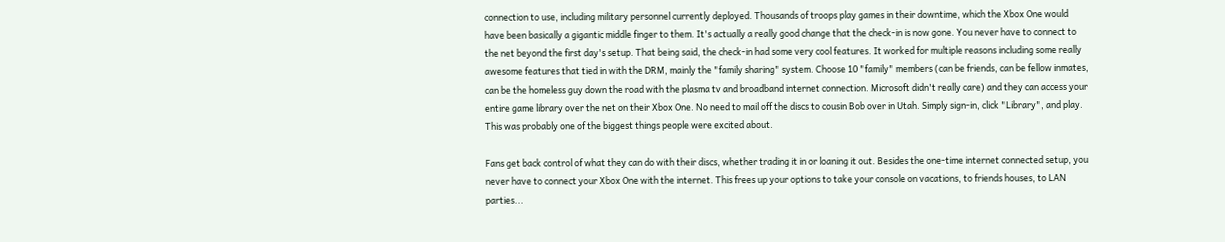connection to use, including military personnel currently deployed. Thousands of troops play games in their downtime, which the Xbox One would have been basically a gigantic middle finger to them. It's actually a really good change that the check-in is now gone. You never have to connect to the net beyond the first day's setup. That being said, the check-in had some very cool features. It worked for multiple reasons including some really awesome features that tied in with the DRM, mainly the "family sharing" system. Choose 10 "family" members (can be friends, can be fellow inmates, can be the homeless guy down the road with the plasma tv and broadband internet connection. Microsoft didn't really care) and they can access your entire game library over the net on their Xbox One. No need to mail off the discs to cousin Bob over in Utah. Simply sign-in, click "Library", and play. This was probably one of the biggest things people were excited about.

Fans get back control of what they can do with their discs, whether trading it in or loaning it out. Besides the one-time internet connected setup, you never have to connect your Xbox One with the internet. This frees up your options to take your console on vacations, to friends houses, to LAN parties...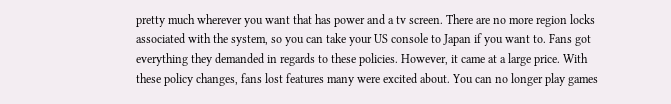pretty much wherever you want that has power and a tv screen. There are no more region locks associated with the system, so you can take your US console to Japan if you want to. Fans got everything they demanded in regards to these policies. However, it came at a large price. With these policy changes, fans lost features many were excited about. You can no longer play games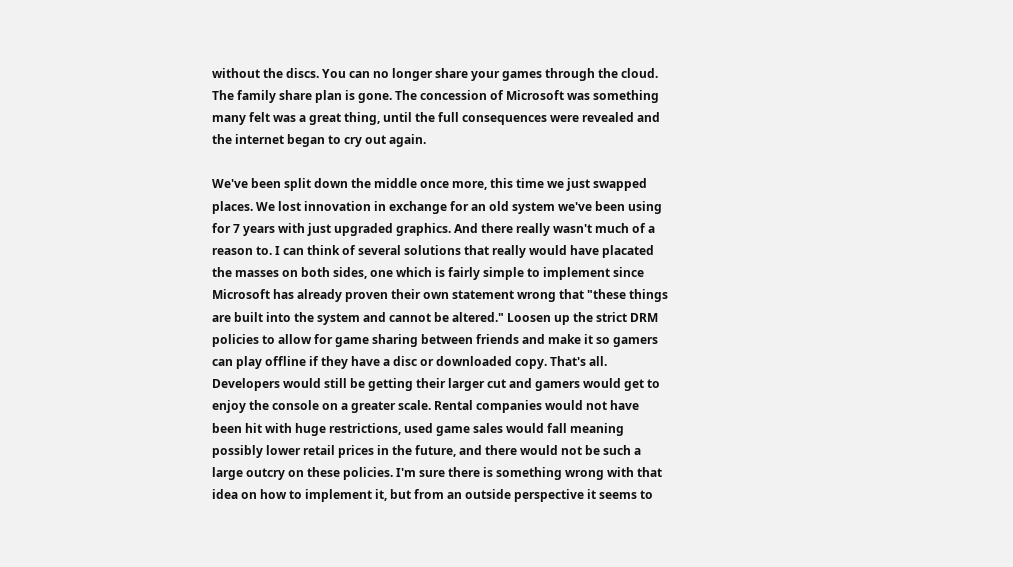without the discs. You can no longer share your games through the cloud. The family share plan is gone. The concession of Microsoft was something many felt was a great thing, until the full consequences were revealed and the internet began to cry out again.

We've been split down the middle once more, this time we just swapped places. We lost innovation in exchange for an old system we've been using for 7 years with just upgraded graphics. And there really wasn't much of a reason to. I can think of several solutions that really would have placated the masses on both sides, one which is fairly simple to implement since Microsoft has already proven their own statement wrong that "these things are built into the system and cannot be altered." Loosen up the strict DRM policies to allow for game sharing between friends and make it so gamers can play offline if they have a disc or downloaded copy. That's all. Developers would still be getting their larger cut and gamers would get to enjoy the console on a greater scale. Rental companies would not have been hit with huge restrictions, used game sales would fall meaning possibly lower retail prices in the future, and there would not be such a large outcry on these policies. I'm sure there is something wrong with that idea on how to implement it, but from an outside perspective it seems to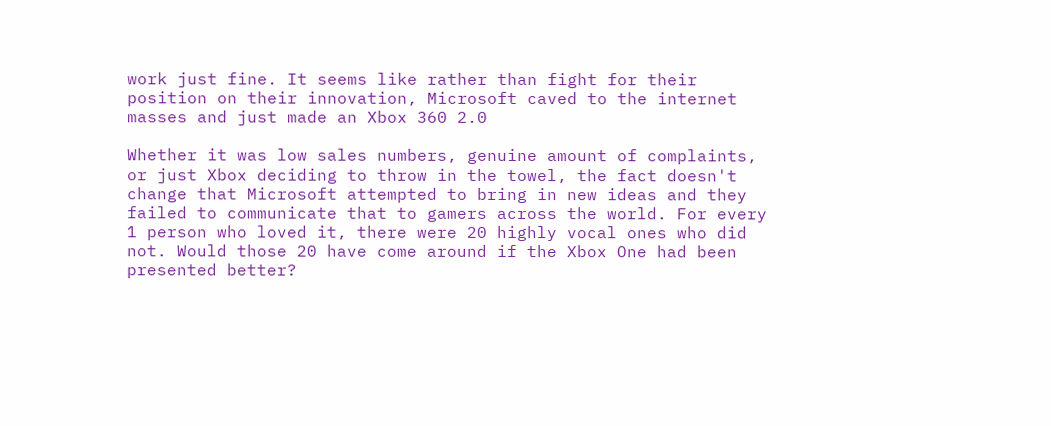work just fine. It seems like rather than fight for their position on their innovation, Microsoft caved to the internet masses and just made an Xbox 360 2.0

Whether it was low sales numbers, genuine amount of complaints, or just Xbox deciding to throw in the towel, the fact doesn't change that Microsoft attempted to bring in new ideas and they failed to communicate that to gamers across the world. For every 1 person who loved it, there were 20 highly vocal ones who did not. Would those 20 have come around if the Xbox One had been presented better?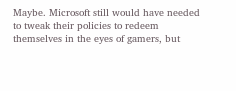Maybe. Microsoft still would have needed to tweak their policies to redeem themselves in the eyes of gamers, but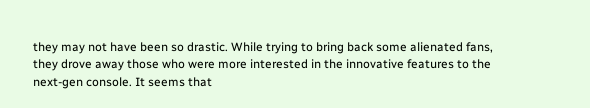they may not have been so drastic. While trying to bring back some alienated fans, they drove away those who were more interested in the innovative features to the next-gen console. It seems that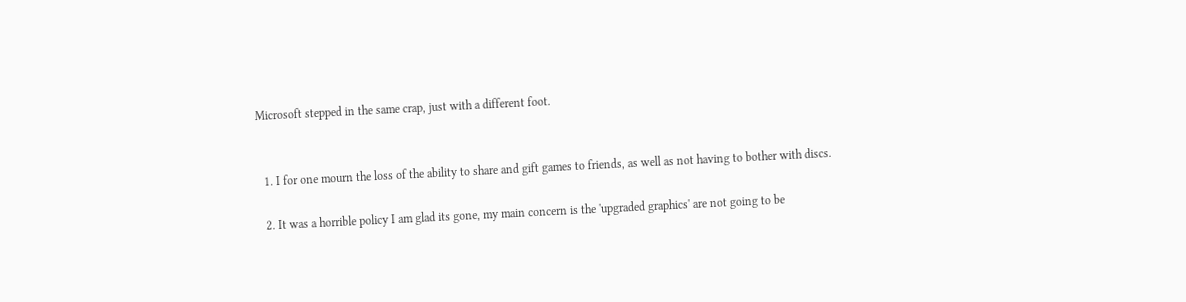Microsoft stepped in the same crap, just with a different foot.


  1. I for one mourn the loss of the ability to share and gift games to friends, as well as not having to bother with discs.

  2. It was a horrible policy I am glad its gone, my main concern is the 'upgraded graphics' are not going to be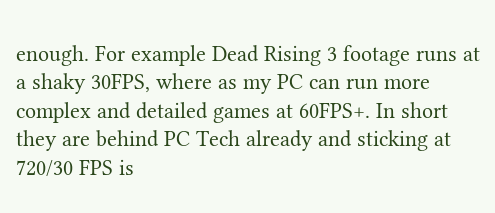enough. For example Dead Rising 3 footage runs at a shaky 30FPS, where as my PC can run more complex and detailed games at 60FPS+. In short they are behind PC Tech already and sticking at 720/30 FPS is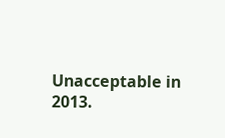Unacceptable in 2013.